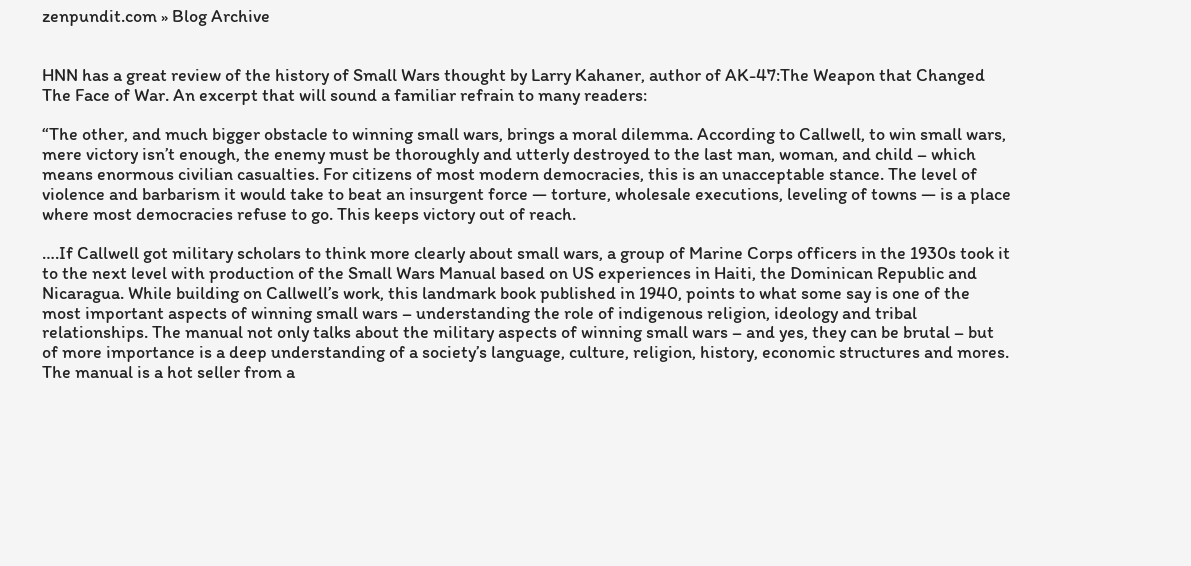zenpundit.com » Blog Archive


HNN has a great review of the history of Small Wars thought by Larry Kahaner, author of AK-47:The Weapon that Changed The Face of War. An excerpt that will sound a familiar refrain to many readers:

“The other, and much bigger obstacle to winning small wars, brings a moral dilemma. According to Callwell, to win small wars, mere victory isn’t enough, the enemy must be thoroughly and utterly destroyed to the last man, woman, and child – which means enormous civilian casualties. For citizens of most modern democracies, this is an unacceptable stance. The level of violence and barbarism it would take to beat an insurgent force — torture, wholesale executions, leveling of towns — is a place where most democracies refuse to go. This keeps victory out of reach.

….If Callwell got military scholars to think more clearly about small wars, a group of Marine Corps officers in the 1930s took it to the next level with production of the Small Wars Manual based on US experiences in Haiti, the Dominican Republic and Nicaragua. While building on Callwell’s work, this landmark book published in 1940, points to what some say is one of the most important aspects of winning small wars – understanding the role of indigenous religion, ideology and tribal relationships. The manual not only talks about the military aspects of winning small wars – and yes, they can be brutal – but of more importance is a deep understanding of a society’s language, culture, religion, history, economic structures and mores. The manual is a hot seller from a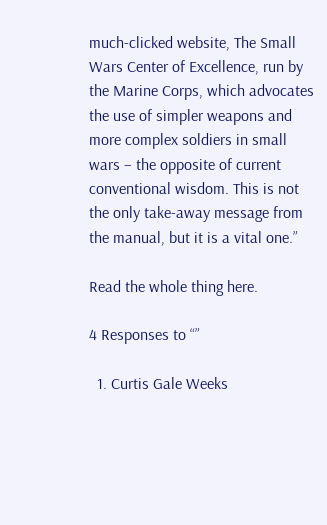much-clicked website, The Small Wars Center of Excellence, run by the Marine Corps, which advocates the use of simpler weapons and more complex soldiers in small wars – the opposite of current conventional wisdom. This is not the only take-away message from the manual, but it is a vital one.”

Read the whole thing here.

4 Responses to “”

  1. Curtis Gale Weeks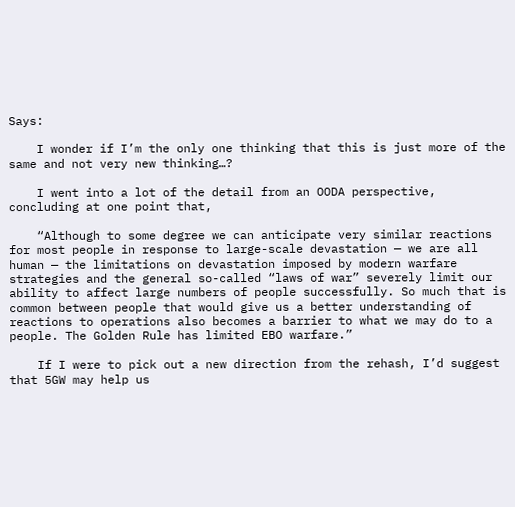Says:

    I wonder if I’m the only one thinking that this is just more of the same and not very new thinking…?

    I went into a lot of the detail from an OODA perspective, concluding at one point that,

    “Although to some degree we can anticipate very similar reactions for most people in response to large-scale devastation — we are all human — the limitations on devastation imposed by modern warfare strategies and the general so-called “laws of war” severely limit our ability to affect large numbers of people successfully. So much that is common between people that would give us a better understanding of reactions to operations also becomes a barrier to what we may do to a people. The Golden Rule has limited EBO warfare.”

    If I were to pick out a new direction from the rehash, I’d suggest that 5GW may help us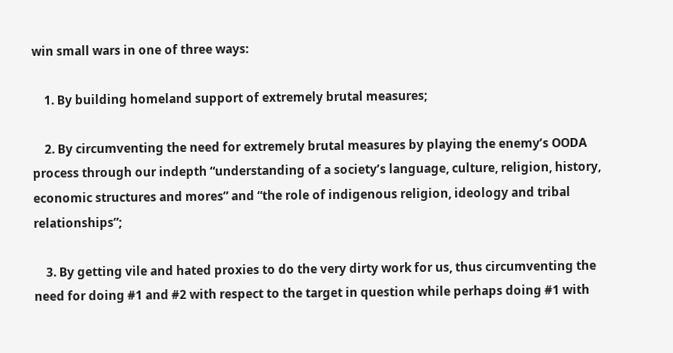win small wars in one of three ways:

    1. By building homeland support of extremely brutal measures;

    2. By circumventing the need for extremely brutal measures by playing the enemy’s OODA process through our indepth “understanding of a society’s language, culture, religion, history, economic structures and mores” and “the role of indigenous religion, ideology and tribal relationships”;

    3. By getting vile and hated proxies to do the very dirty work for us, thus circumventing the need for doing #1 and #2 with respect to the target in question while perhaps doing #1 with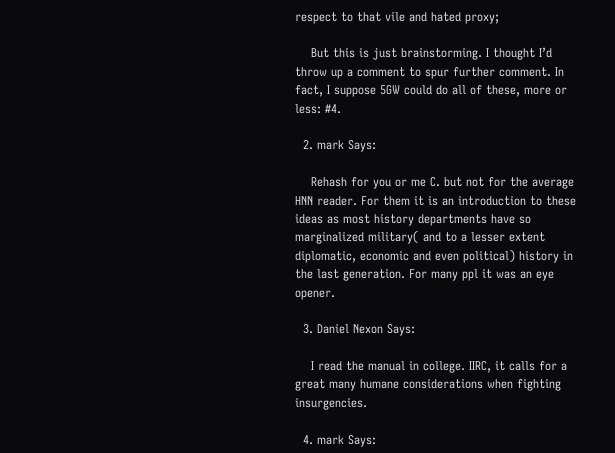respect to that vile and hated proxy;

    But this is just brainstorming. I thought I’d throw up a comment to spur further comment. In fact, I suppose 5GW could do all of these, more or less: #4.

  2. mark Says:

    Rehash for you or me C. but not for the average HNN reader. For them it is an introduction to these ideas as most history departments have so marginalized military( and to a lesser extent diplomatic, economic and even political) history in the last generation. For many ppl it was an eye opener.

  3. Daniel Nexon Says:

    I read the manual in college. IIRC, it calls for a great many humane considerations when fighting insurgencies.

  4. mark Says: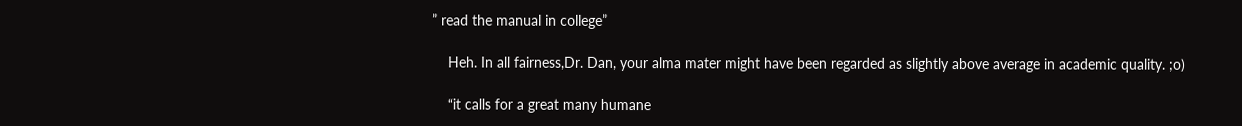” read the manual in college”

    Heh. In all fairness,Dr. Dan, your alma mater might have been regarded as slightly above average in academic quality. ;o)

    “it calls for a great many humane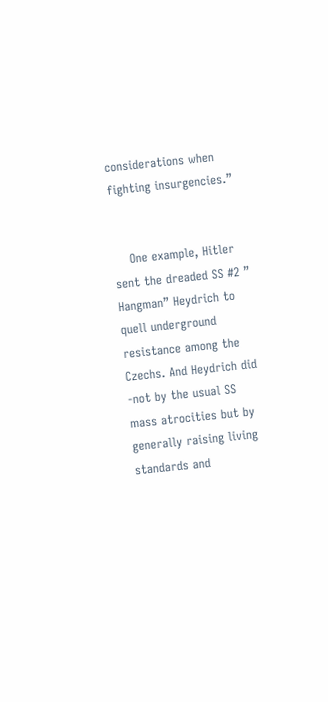considerations when fighting insurgencies.”


    One example, Hitler sent the dreaded SS #2 ” Hangman” Heydrich to quell underground resistance among the Czechs. And Heydrich did -not by the usual SS mass atrocities but by generally raising living standards and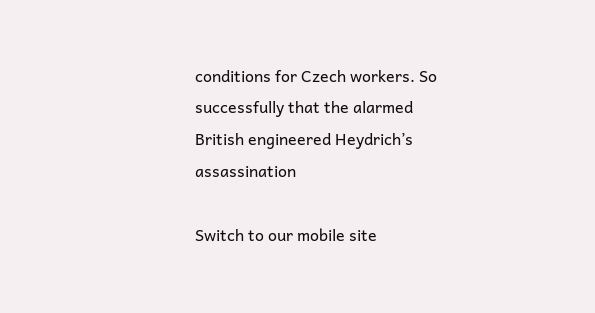conditions for Czech workers. So successfully that the alarmed British engineered Heydrich’s assassination

Switch to our mobile site